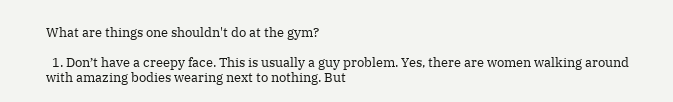What are things one shouldn't do at the gym?

  1. Don’t have a creepy face. This is usually a guy problem. Yes, there are women walking around with amazing bodies wearing next to nothing. But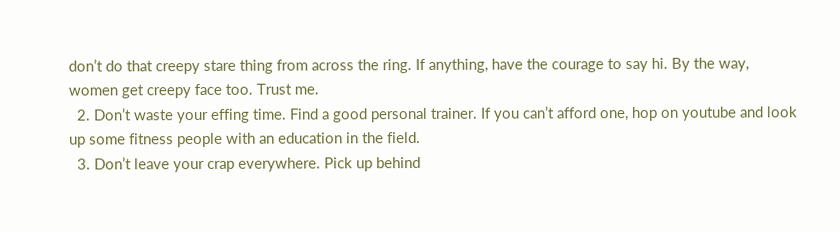don’t do that creepy stare thing from across the ring. If anything, have the courage to say hi. By the way, women get creepy face too. Trust me.
  2. Don’t waste your effing time. Find a good personal trainer. If you can’t afford one, hop on youtube and look up some fitness people with an education in the field.
  3. Don’t leave your crap everywhere. Pick up behind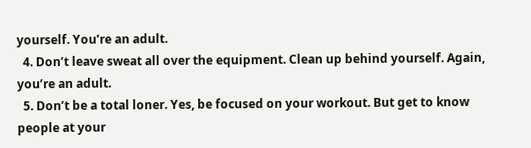yourself. You’re an adult.
  4. Don’t leave sweat all over the equipment. Clean up behind yourself. Again, you’re an adult.
  5. Don’t be a total loner. Yes, be focused on your workout. But get to know people at your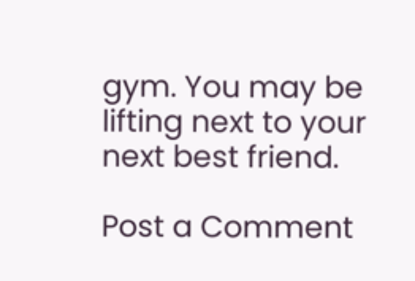gym. You may be lifting next to your next best friend.

Post a Comment